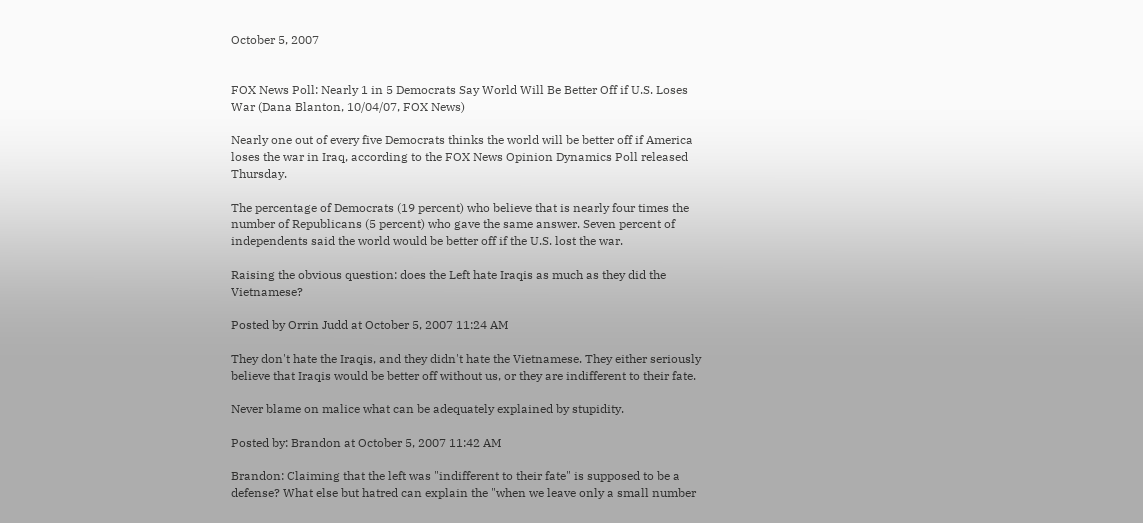October 5, 2007


FOX News Poll: Nearly 1 in 5 Democrats Say World Will Be Better Off if U.S. Loses War (Dana Blanton, 10/04/07, FOX News)

Nearly one out of every five Democrats thinks the world will be better off if America loses the war in Iraq, according to the FOX News Opinion Dynamics Poll released Thursday.

The percentage of Democrats (19 percent) who believe that is nearly four times the number of Republicans (5 percent) who gave the same answer. Seven percent of independents said the world would be better off if the U.S. lost the war.

Raising the obvious question: does the Left hate Iraqis as much as they did the Vietnamese?

Posted by Orrin Judd at October 5, 2007 11:24 AM

They don't hate the Iraqis, and they didn't hate the Vietnamese. They either seriously believe that Iraqis would be better off without us, or they are indifferent to their fate.

Never blame on malice what can be adequately explained by stupidity.

Posted by: Brandon at October 5, 2007 11:42 AM

Brandon: Claiming that the left was "indifferent to their fate" is supposed to be a defense? What else but hatred can explain the "when we leave only a small number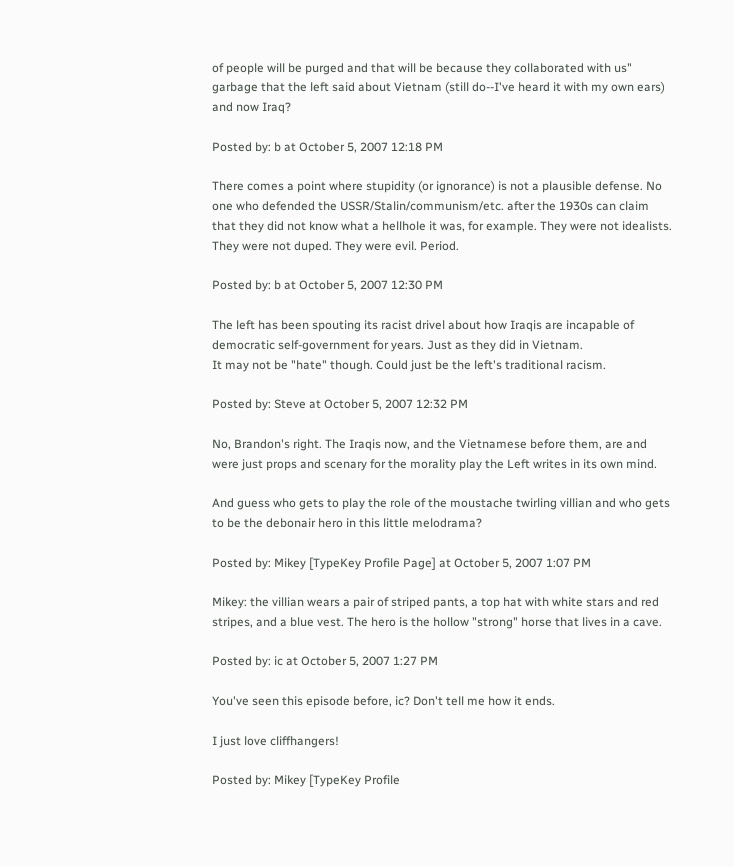of people will be purged and that will be because they collaborated with us" garbage that the left said about Vietnam (still do--I've heard it with my own ears) and now Iraq?

Posted by: b at October 5, 2007 12:18 PM

There comes a point where stupidity (or ignorance) is not a plausible defense. No one who defended the USSR/Stalin/communism/etc. after the 1930s can claim that they did not know what a hellhole it was, for example. They were not idealists. They were not duped. They were evil. Period.

Posted by: b at October 5, 2007 12:30 PM

The left has been spouting its racist drivel about how Iraqis are incapable of democratic self-government for years. Just as they did in Vietnam.
It may not be "hate" though. Could just be the left's traditional racism.

Posted by: Steve at October 5, 2007 12:32 PM

No, Brandon's right. The Iraqis now, and the Vietnamese before them, are and were just props and scenary for the morality play the Left writes in its own mind.

And guess who gets to play the role of the moustache twirling villian and who gets to be the debonair hero in this little melodrama?

Posted by: Mikey [TypeKey Profile Page] at October 5, 2007 1:07 PM

Mikey: the villian wears a pair of striped pants, a top hat with white stars and red stripes, and a blue vest. The hero is the hollow "strong" horse that lives in a cave.

Posted by: ic at October 5, 2007 1:27 PM

You've seen this episode before, ic? Don't tell me how it ends.

I just love cliffhangers!

Posted by: Mikey [TypeKey Profile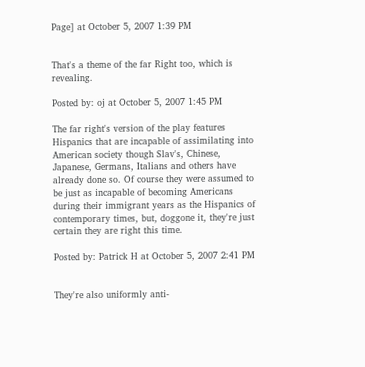Page] at October 5, 2007 1:39 PM


That's a theme of the far Right too, which is revealing.

Posted by: oj at October 5, 2007 1:45 PM

The far right's version of the play features Hispanics that are incapable of assimilating into American society though Slav's, Chinese, Japanese, Germans, Italians and others have already done so. Of course they were assumed to be just as incapable of becoming Americans during their immigrant years as the Hispanics of contemporary times, but, doggone it, they're just certain they are right this time.

Posted by: Patrick H at October 5, 2007 2:41 PM


They're also uniformly anti-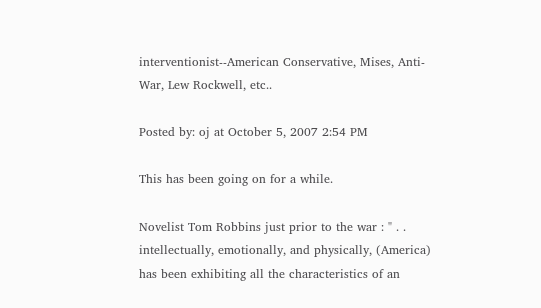interventionist--American Conservative, Mises, Anti-War, Lew Rockwell, etc..

Posted by: oj at October 5, 2007 2:54 PM

This has been going on for a while.

Novelist Tom Robbins just prior to the war : " . . intellectually, emotionally, and physically, (America) has been exhibiting all the characteristics of an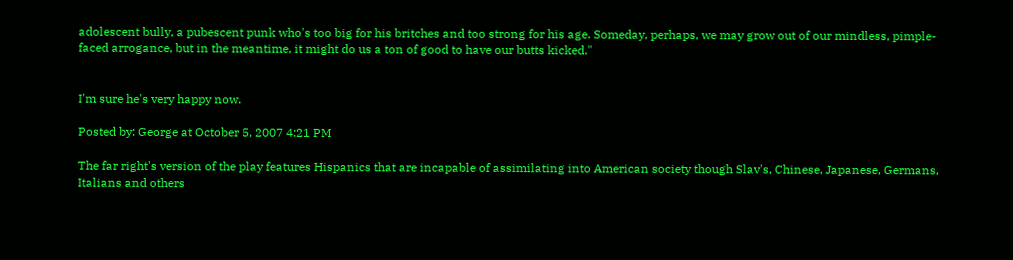adolescent bully, a pubescent punk who's too big for his britches and too strong for his age. Someday, perhaps, we may grow out of our mindless, pimple-faced arrogance, but in the meantime, it might do us a ton of good to have our butts kicked."


I'm sure he's very happy now.

Posted by: George at October 5, 2007 4:21 PM

The far right's version of the play features Hispanics that are incapable of assimilating into American society though Slav's, Chinese, Japanese, Germans, Italians and others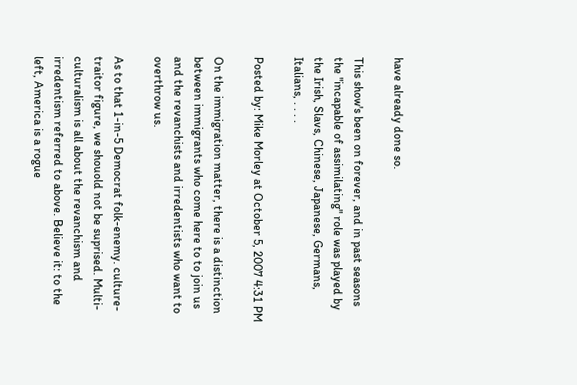have already done so.

This show's been on forever, and in past seasons the "incapable of assimilating" role was played by the Irish, Slavs, Chinese, Japanese, Germans, Italians, . . . .

Posted by: Mike Morley at October 5, 2007 4:31 PM

On the immigration matter, there is a distinction between immigrants who come here to to join us and the revanchists and irredentists who want to overthrow us.

As to that 1-in-5 Democrat folk-enemy. culture-traitor figure, we shouold not be suprised. Multi-culturalism is all about the revanchism and irredentism referred to above. Believe it: to the left, America is a rogue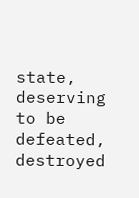state, deserving to be defeated, destroyed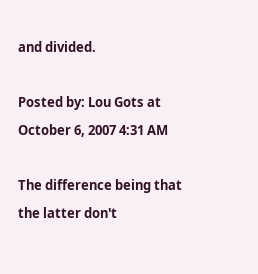and divided.

Posted by: Lou Gots at October 6, 2007 4:31 AM

The difference being that the latter don't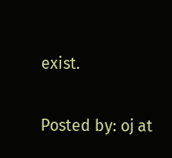exist.

Posted by: oj at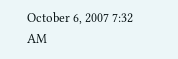October 6, 2007 7:32 AM